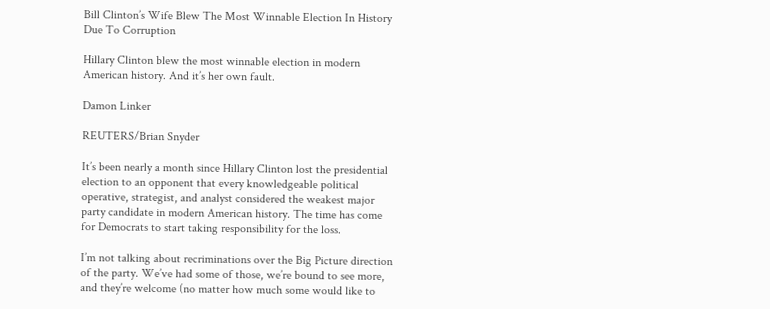Bill Clinton’s Wife Blew The Most Winnable Election In History Due To Corruption

Hillary Clinton blew the most winnable election in modern American history. And it’s her own fault.

Damon Linker

REUTERS/Brian Snyder

It’s been nearly a month since Hillary Clinton lost the presidential election to an opponent that every knowledgeable political operative, strategist, and analyst considered the weakest major party candidate in modern American history. The time has come for Democrats to start taking responsibility for the loss.

I’m not talking about recriminations over the Big Picture direction of the party. We’ve had some of those, we’re bound to see more, and they’re welcome (no matter how much some would like to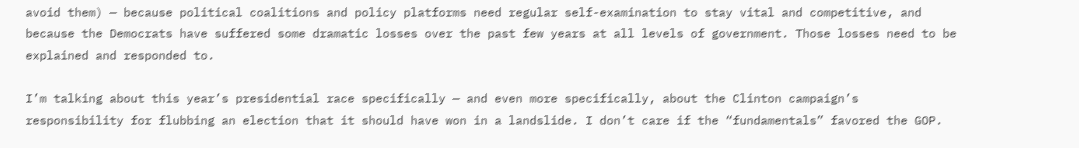avoid them) — because political coalitions and policy platforms need regular self-examination to stay vital and competitive, and because the Democrats have suffered some dramatic losses over the past few years at all levels of government. Those losses need to be explained and responded to.

I’m talking about this year’s presidential race specifically — and even more specifically, about the Clinton campaign’s responsibility for flubbing an election that it should have won in a landslide. I don’t care if the “fundamentals” favored the GOP.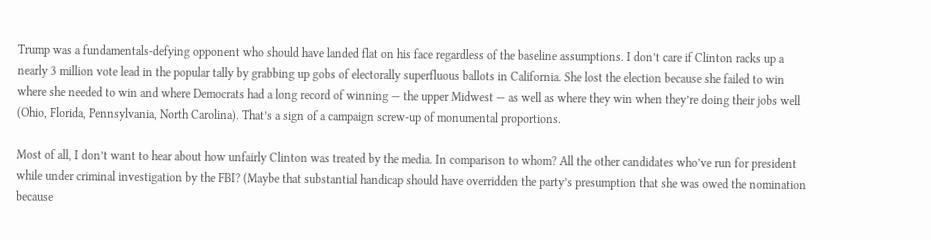Trump was a fundamentals-defying opponent who should have landed flat on his face regardless of the baseline assumptions. I don’t care if Clinton racks up a nearly 3 million vote lead in the popular tally by grabbing up gobs of electorally superfluous ballots in California. She lost the election because she failed to win where she needed to win and where Democrats had a long record of winning — the upper Midwest — as well as where they win when they’re doing their jobs well (Ohio, Florida, Pennsylvania, North Carolina). That’s a sign of a campaign screw-up of monumental proportions.

Most of all, I don’t want to hear about how unfairly Clinton was treated by the media. In comparison to whom? All the other candidates who’ve run for president while under criminal investigation by the FBI? (Maybe that substantial handicap should have overridden the party’s presumption that she was owed the nomination because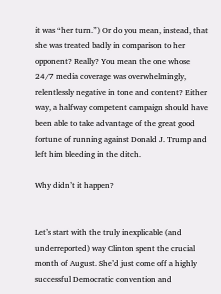it was “her turn.”) Or do you mean, instead, that she was treated badly in comparison to her opponent? Really? You mean the one whose 24/7 media coverage was overwhelmingly, relentlessly negative in tone and content? Either way, a halfway competent campaign should have been able to take advantage of the great good fortune of running against Donald J. Trump and left him bleeding in the ditch.

Why didn’t it happen?


Let’s start with the truly inexplicable (and underreported) way Clinton spent the crucial month of August. She’d just come off a highly successful Democratic convention and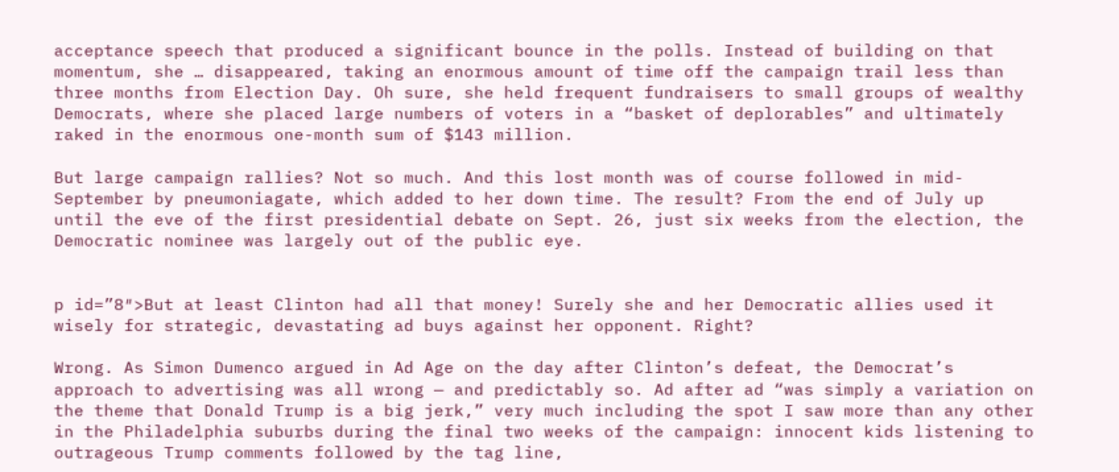acceptance speech that produced a significant bounce in the polls. Instead of building on that momentum, she … disappeared, taking an enormous amount of time off the campaign trail less than three months from Election Day. Oh sure, she held frequent fundraisers to small groups of wealthy Democrats, where she placed large numbers of voters in a “basket of deplorables” and ultimately raked in the enormous one-month sum of $143 million.

But large campaign rallies? Not so much. And this lost month was of course followed in mid-September by pneumoniagate, which added to her down time. The result? From the end of July up until the eve of the first presidential debate on Sept. 26, just six weeks from the election, the Democratic nominee was largely out of the public eye.


p id=”8″>But at least Clinton had all that money! Surely she and her Democratic allies used it wisely for strategic, devastating ad buys against her opponent. Right?

Wrong. As Simon Dumenco argued in Ad Age on the day after Clinton’s defeat, the Democrat’s approach to advertising was all wrong — and predictably so. Ad after ad “was simply a variation on the theme that Donald Trump is a big jerk,” very much including the spot I saw more than any other in the Philadelphia suburbs during the final two weeks of the campaign: innocent kids listening to outrageous Trump comments followed by the tag line,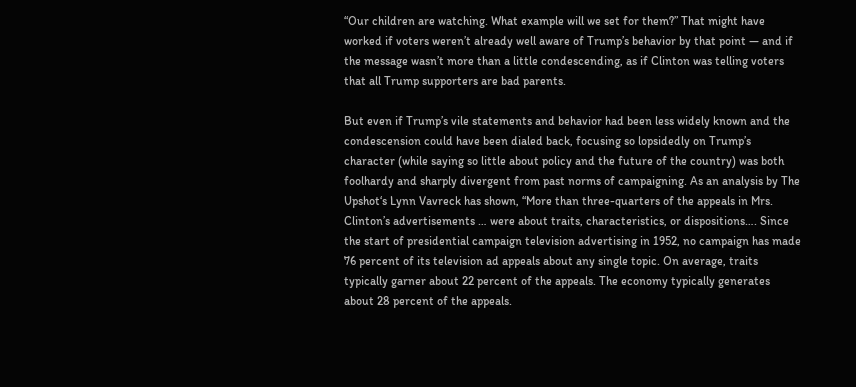“Our children are watching. What example will we set for them?” That might have worked if voters weren’t already well aware of Trump’s behavior by that point — and if the message wasn’t more than a little condescending, as if Clinton was telling voters that all Trump supporters are bad parents.

But even if Trump’s vile statements and behavior had been less widely known and the condescension could have been dialed back, focusing so lopsidedly on Trump’s character (while saying so little about policy and the future of the country) was both foolhardy and sharply divergent from past norms of campaigning. As an analysis by The Upshot‘s Lynn Vavreck has shown, “More than three-quarters of the appeals in Mrs. Clinton’s advertisements … were about traits, characteristics, or dispositions…. Since the start of presidential campaign television advertising in 1952, no campaign has made 76 percent of its television ad appeals about any single topic. On average, traits typically garner about 22 percent of the appeals. The economy typically generates about 28 percent of the appeals.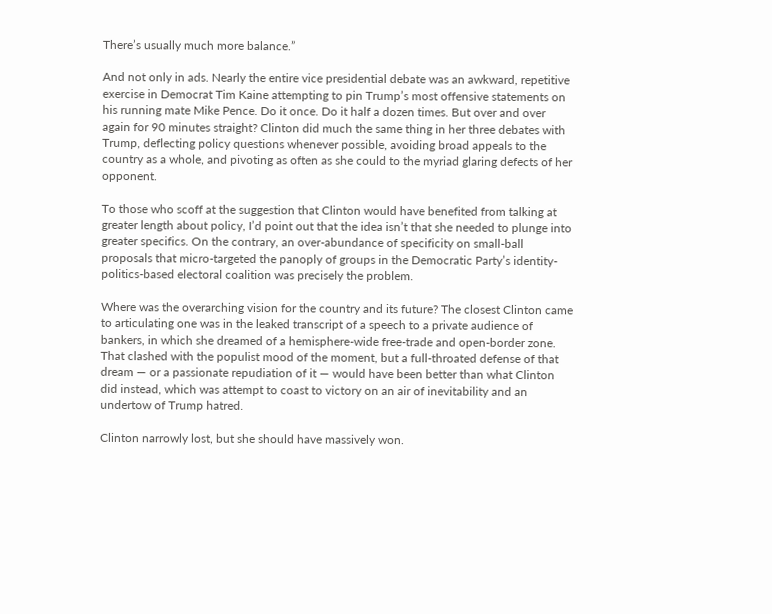There’s usually much more balance.”

And not only in ads. Nearly the entire vice presidential debate was an awkward, repetitive exercise in Democrat Tim Kaine attempting to pin Trump’s most offensive statements on his running mate Mike Pence. Do it once. Do it half a dozen times. But over and over again for 90 minutes straight? Clinton did much the same thing in her three debates with Trump, deflecting policy questions whenever possible, avoiding broad appeals to the country as a whole, and pivoting as often as she could to the myriad glaring defects of her opponent.

To those who scoff at the suggestion that Clinton would have benefited from talking at greater length about policy, I’d point out that the idea isn’t that she needed to plunge into greater specifics. On the contrary, an over-abundance of specificity on small-ball proposals that micro-targeted the panoply of groups in the Democratic Party’s identity-politics-based electoral coalition was precisely the problem.

Where was the overarching vision for the country and its future? The closest Clinton came to articulating one was in the leaked transcript of a speech to a private audience of bankers, in which she dreamed of a hemisphere-wide free-trade and open-border zone. That clashed with the populist mood of the moment, but a full-throated defense of that dream — or a passionate repudiation of it — would have been better than what Clinton did instead, which was attempt to coast to victory on an air of inevitability and an undertow of Trump hatred.

Clinton narrowly lost, but she should have massively won.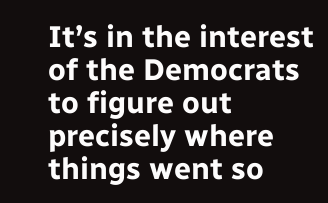It’s in the interest of the Democrats to figure out precisely where things went so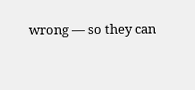wrong — so they can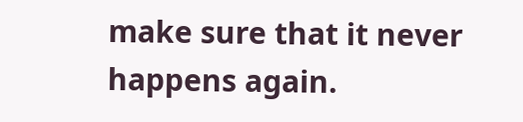make sure that it never happens again.